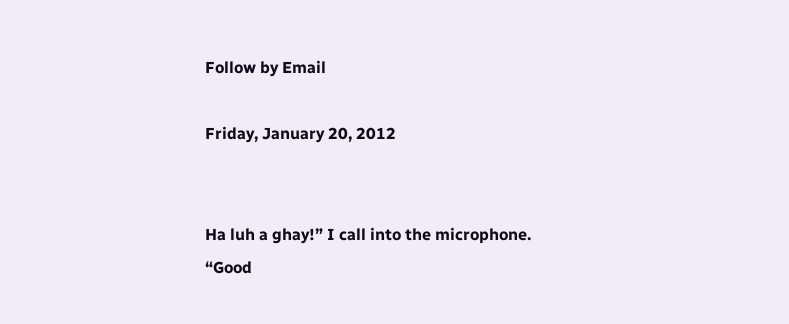Follow by Email

Friday, January 20, 2012


Ha luh a ghay!” I call into the microphone.
“Good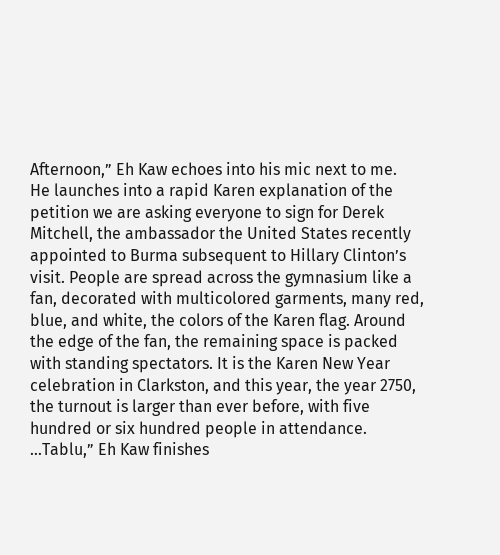Afternoon,” Eh Kaw echoes into his mic next to me.
He launches into a rapid Karen explanation of the petition we are asking everyone to sign for Derek Mitchell, the ambassador the United States recently appointed to Burma subsequent to Hillary Clinton’s visit. People are spread across the gymnasium like a fan, decorated with multicolored garments, many red, blue, and white, the colors of the Karen flag. Around the edge of the fan, the remaining space is packed with standing spectators. It is the Karen New Year celebration in Clarkston, and this year, the year 2750, the turnout is larger than ever before, with five hundred or six hundred people in attendance.
…Tablu,” Eh Kaw finishes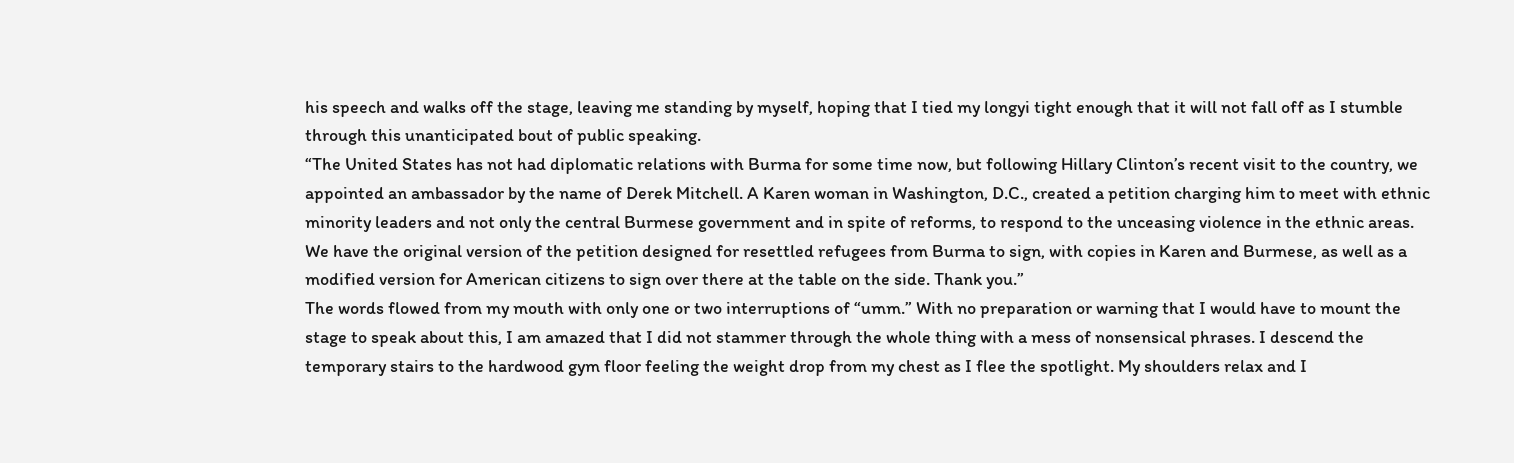his speech and walks off the stage, leaving me standing by myself, hoping that I tied my longyi tight enough that it will not fall off as I stumble through this unanticipated bout of public speaking.
“The United States has not had diplomatic relations with Burma for some time now, but following Hillary Clinton’s recent visit to the country, we appointed an ambassador by the name of Derek Mitchell. A Karen woman in Washington, D.C., created a petition charging him to meet with ethnic minority leaders and not only the central Burmese government and in spite of reforms, to respond to the unceasing violence in the ethnic areas. We have the original version of the petition designed for resettled refugees from Burma to sign, with copies in Karen and Burmese, as well as a modified version for American citizens to sign over there at the table on the side. Thank you.”
The words flowed from my mouth with only one or two interruptions of “umm.” With no preparation or warning that I would have to mount the stage to speak about this, I am amazed that I did not stammer through the whole thing with a mess of nonsensical phrases. I descend the temporary stairs to the hardwood gym floor feeling the weight drop from my chest as I flee the spotlight. My shoulders relax and I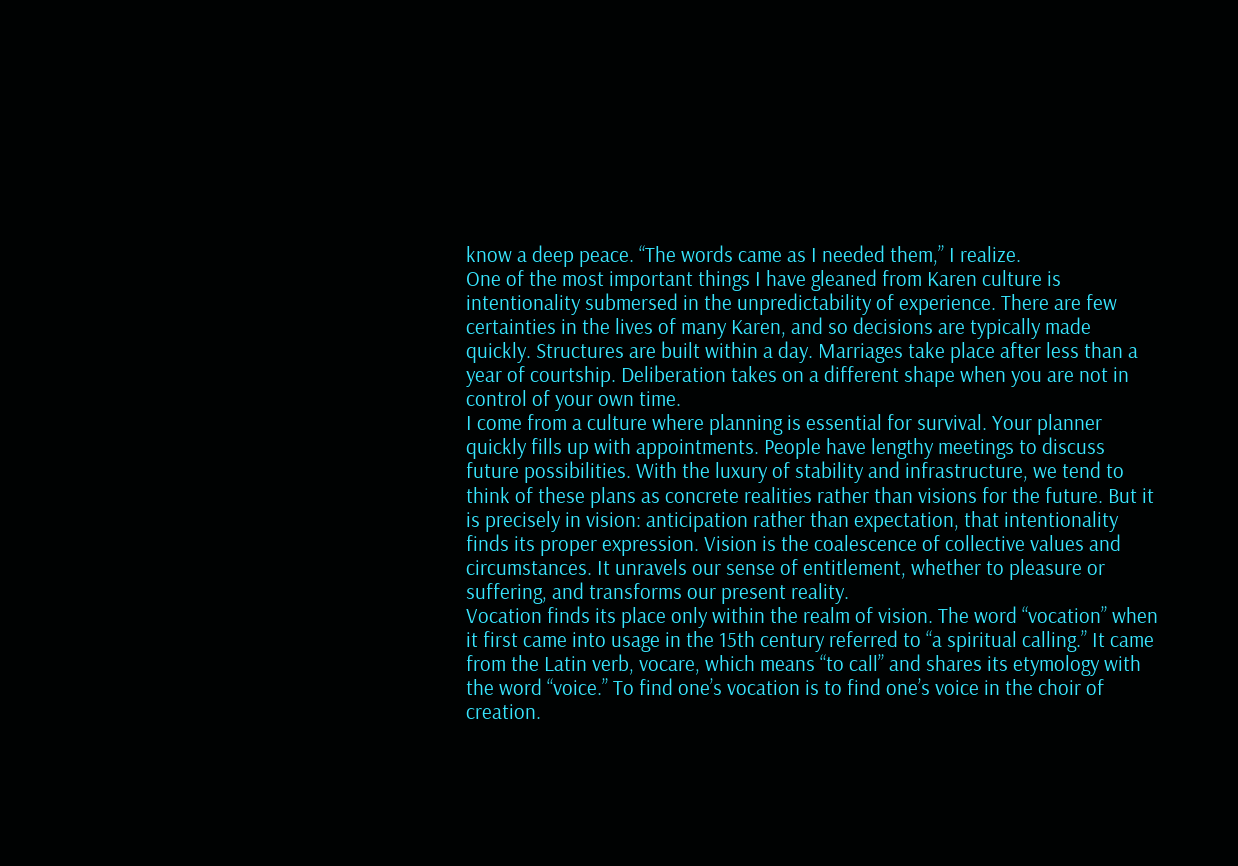know a deep peace. “The words came as I needed them,” I realize.
One of the most important things I have gleaned from Karen culture is intentionality submersed in the unpredictability of experience. There are few certainties in the lives of many Karen, and so decisions are typically made quickly. Structures are built within a day. Marriages take place after less than a year of courtship. Deliberation takes on a different shape when you are not in control of your own time.
I come from a culture where planning is essential for survival. Your planner quickly fills up with appointments. People have lengthy meetings to discuss future possibilities. With the luxury of stability and infrastructure, we tend to think of these plans as concrete realities rather than visions for the future. But it is precisely in vision: anticipation rather than expectation, that intentionality finds its proper expression. Vision is the coalescence of collective values and circumstances. It unravels our sense of entitlement, whether to pleasure or suffering, and transforms our present reality.
Vocation finds its place only within the realm of vision. The word “vocation” when it first came into usage in the 15th century referred to “a spiritual calling.” It came from the Latin verb, vocare, which means “to call” and shares its etymology with the word “voice.” To find one’s vocation is to find one’s voice in the choir of creation.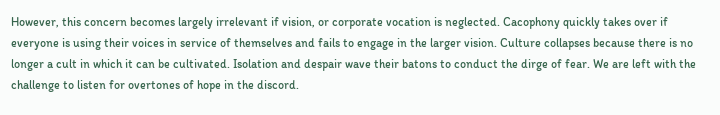However, this concern becomes largely irrelevant if vision, or corporate vocation is neglected. Cacophony quickly takes over if everyone is using their voices in service of themselves and fails to engage in the larger vision. Culture collapses because there is no longer a cult in which it can be cultivated. Isolation and despair wave their batons to conduct the dirge of fear. We are left with the challenge to listen for overtones of hope in the discord.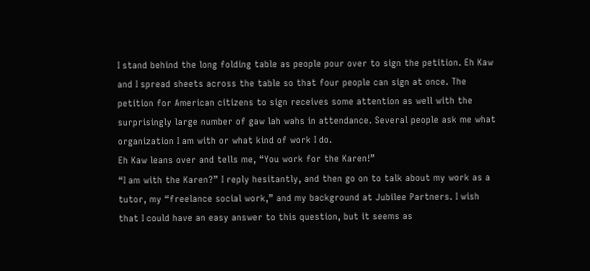I stand behind the long folding table as people pour over to sign the petition. Eh Kaw and I spread sheets across the table so that four people can sign at once. The petition for American citizens to sign receives some attention as well with the surprisingly large number of gaw lah wahs in attendance. Several people ask me what organization I am with or what kind of work I do.
Eh Kaw leans over and tells me, “You work for the Karen!”
“I am with the Karen?” I reply hesitantly, and then go on to talk about my work as a tutor, my “freelance social work,” and my background at Jubilee Partners. I wish that I could have an easy answer to this question, but it seems as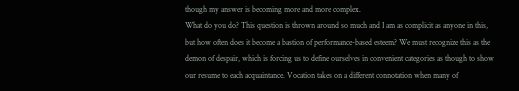though my answer is becoming more and more complex.
What do you do? This question is thrown around so much and I am as complicit as anyone in this, but how often does it become a bastion of performance-based esteem? We must recognize this as the demon of despair, which is forcing us to define ourselves in convenient categories as though to show our resume to each acquaintance. Vocation takes on a different connotation when many of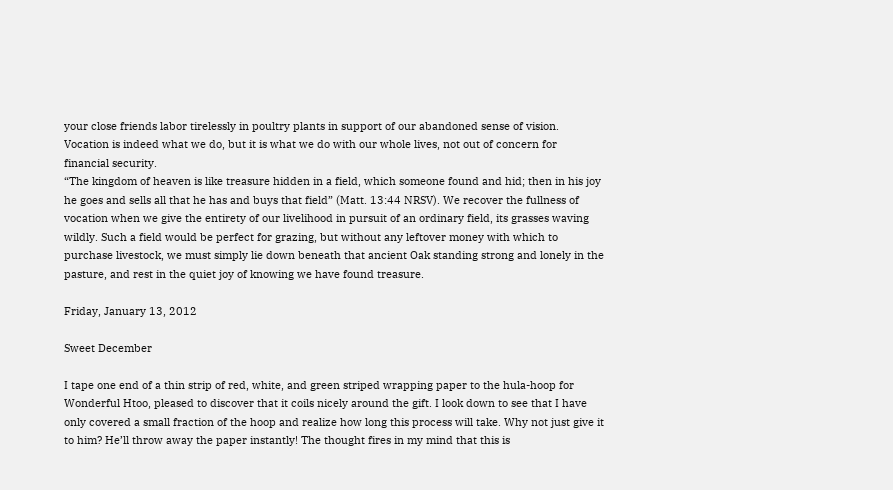your close friends labor tirelessly in poultry plants in support of our abandoned sense of vision. Vocation is indeed what we do, but it is what we do with our whole lives, not out of concern for financial security.
“The kingdom of heaven is like treasure hidden in a field, which someone found and hid; then in his joy he goes and sells all that he has and buys that field” (Matt. 13:44 NRSV). We recover the fullness of vocation when we give the entirety of our livelihood in pursuit of an ordinary field, its grasses waving wildly. Such a field would be perfect for grazing, but without any leftover money with which to purchase livestock, we must simply lie down beneath that ancient Oak standing strong and lonely in the pasture, and rest in the quiet joy of knowing we have found treasure.

Friday, January 13, 2012

Sweet December

I tape one end of a thin strip of red, white, and green striped wrapping paper to the hula-hoop for Wonderful Htoo, pleased to discover that it coils nicely around the gift. I look down to see that I have only covered a small fraction of the hoop and realize how long this process will take. Why not just give it to him? He’ll throw away the paper instantly! The thought fires in my mind that this is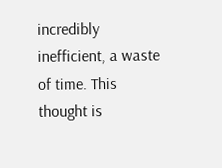incredibly inefficient, a waste of time. This thought is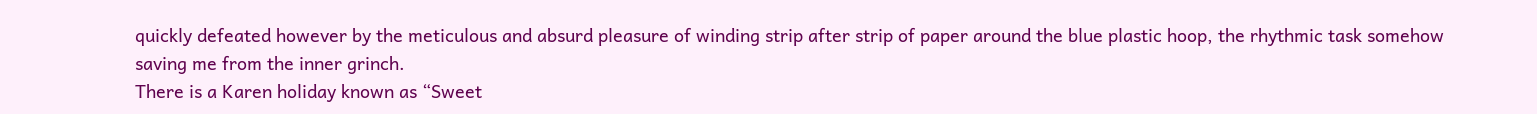quickly defeated however by the meticulous and absurd pleasure of winding strip after strip of paper around the blue plastic hoop, the rhythmic task somehow saving me from the inner grinch.
There is a Karen holiday known as “Sweet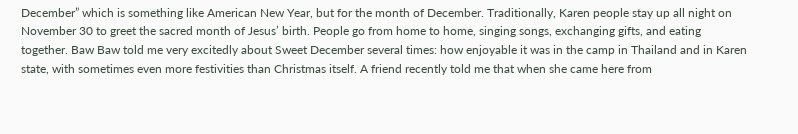December” which is something like American New Year, but for the month of December. Traditionally, Karen people stay up all night on November 30 to greet the sacred month of Jesus’ birth. People go from home to home, singing songs, exchanging gifts, and eating together. Baw Baw told me very excitedly about Sweet December several times: how enjoyable it was in the camp in Thailand and in Karen state, with sometimes even more festivities than Christmas itself. A friend recently told me that when she came here from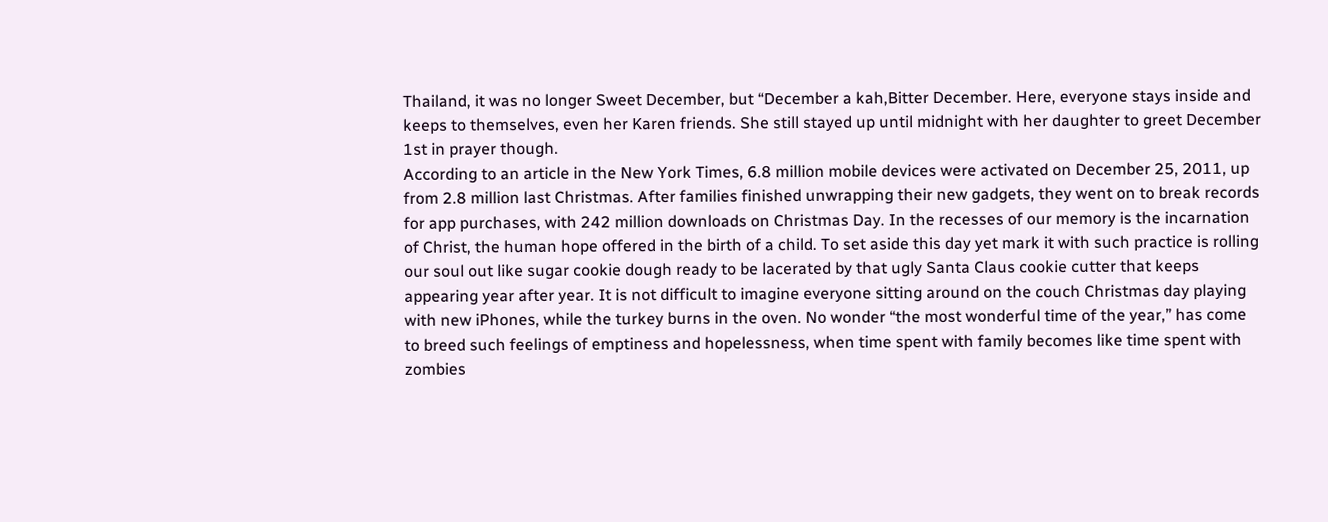Thailand, it was no longer Sweet December, but “December a kah,Bitter December. Here, everyone stays inside and keeps to themselves, even her Karen friends. She still stayed up until midnight with her daughter to greet December 1st in prayer though.
According to an article in the New York Times, 6.8 million mobile devices were activated on December 25, 2011, up from 2.8 million last Christmas. After families finished unwrapping their new gadgets, they went on to break records for app purchases, with 242 million downloads on Christmas Day. In the recesses of our memory is the incarnation of Christ, the human hope offered in the birth of a child. To set aside this day yet mark it with such practice is rolling our soul out like sugar cookie dough ready to be lacerated by that ugly Santa Claus cookie cutter that keeps appearing year after year. It is not difficult to imagine everyone sitting around on the couch Christmas day playing with new iPhones, while the turkey burns in the oven. No wonder “the most wonderful time of the year,” has come to breed such feelings of emptiness and hopelessness, when time spent with family becomes like time spent with zombies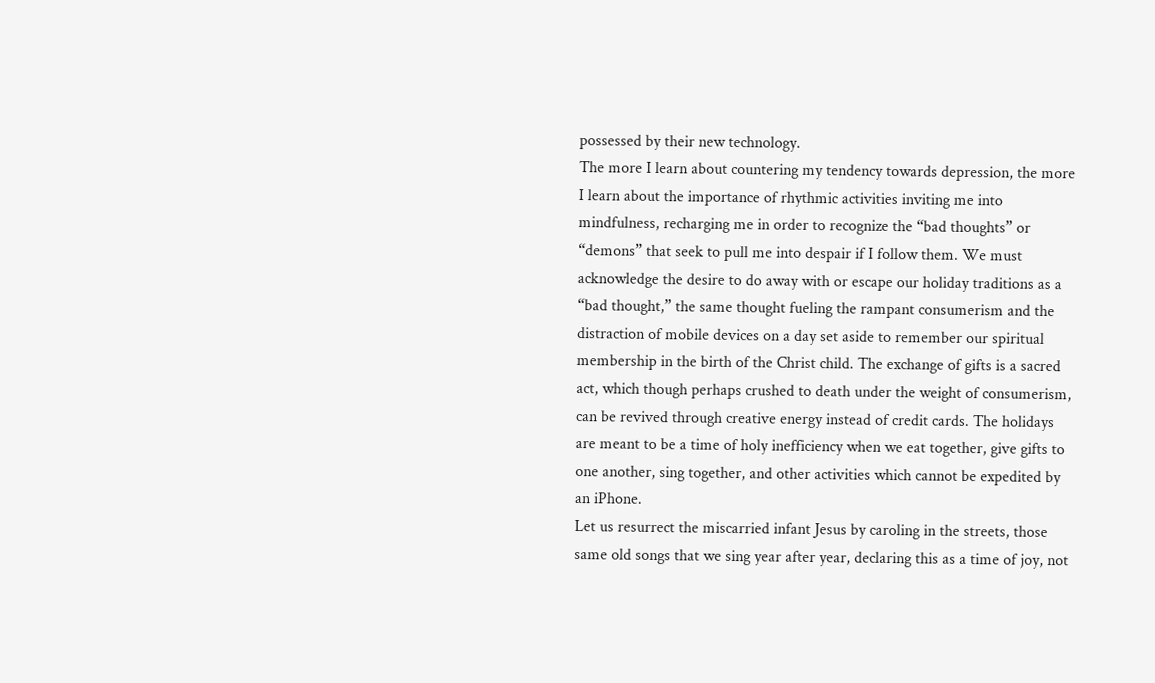possessed by their new technology.
The more I learn about countering my tendency towards depression, the more I learn about the importance of rhythmic activities inviting me into mindfulness, recharging me in order to recognize the “bad thoughts” or “demons” that seek to pull me into despair if I follow them. We must acknowledge the desire to do away with or escape our holiday traditions as a “bad thought,” the same thought fueling the rampant consumerism and the distraction of mobile devices on a day set aside to remember our spiritual membership in the birth of the Christ child. The exchange of gifts is a sacred act, which though perhaps crushed to death under the weight of consumerism, can be revived through creative energy instead of credit cards. The holidays are meant to be a time of holy inefficiency when we eat together, give gifts to one another, sing together, and other activities which cannot be expedited by an iPhone.
Let us resurrect the miscarried infant Jesus by caroling in the streets, those same old songs that we sing year after year, declaring this as a time of joy, not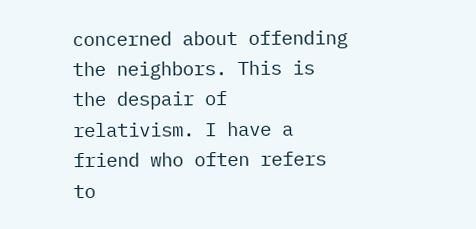concerned about offending the neighbors. This is the despair of relativism. I have a friend who often refers to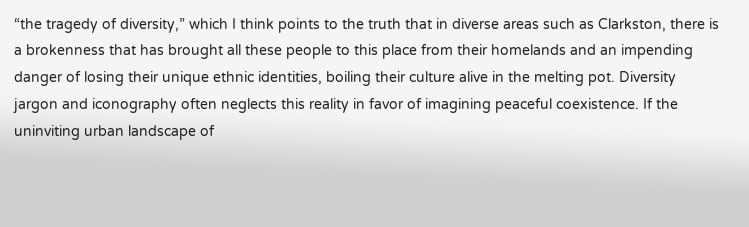“the tragedy of diversity,” which I think points to the truth that in diverse areas such as Clarkston, there is a brokenness that has brought all these people to this place from their homelands and an impending danger of losing their unique ethnic identities, boiling their culture alive in the melting pot. Diversity jargon and iconography often neglects this reality in favor of imagining peaceful coexistence. If the uninviting urban landscape of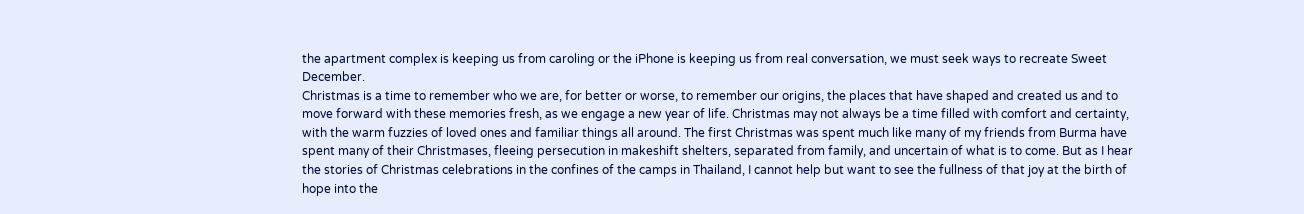the apartment complex is keeping us from caroling or the iPhone is keeping us from real conversation, we must seek ways to recreate Sweet December.
Christmas is a time to remember who we are, for better or worse, to remember our origins, the places that have shaped and created us and to move forward with these memories fresh, as we engage a new year of life. Christmas may not always be a time filled with comfort and certainty, with the warm fuzzies of loved ones and familiar things all around. The first Christmas was spent much like many of my friends from Burma have spent many of their Christmases, fleeing persecution in makeshift shelters, separated from family, and uncertain of what is to come. But as I hear the stories of Christmas celebrations in the confines of the camps in Thailand, I cannot help but want to see the fullness of that joy at the birth of hope into the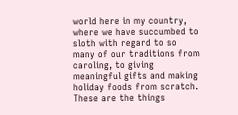world here in my country, where we have succumbed to sloth with regard to so many of our traditions from caroling, to giving meaningful gifts and making holiday foods from scratch. These are the things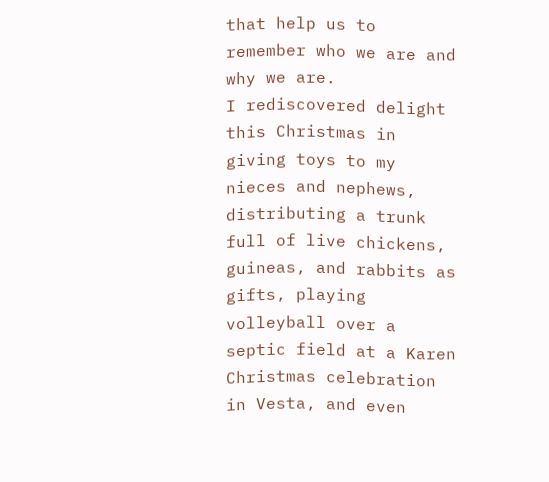that help us to remember who we are and why we are.
I rediscovered delight this Christmas in giving toys to my nieces and nephews, distributing a trunk full of live chickens, guineas, and rabbits as gifts, playing volleyball over a septic field at a Karen Christmas celebration in Vesta, and even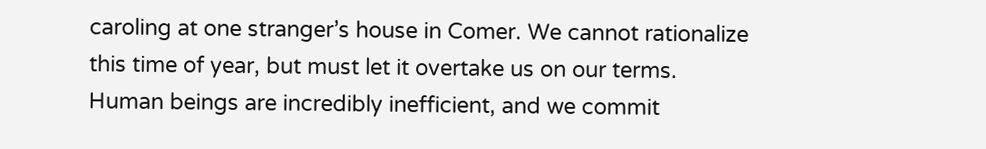caroling at one stranger’s house in Comer. We cannot rationalize this time of year, but must let it overtake us on our terms. Human beings are incredibly inefficient, and we commit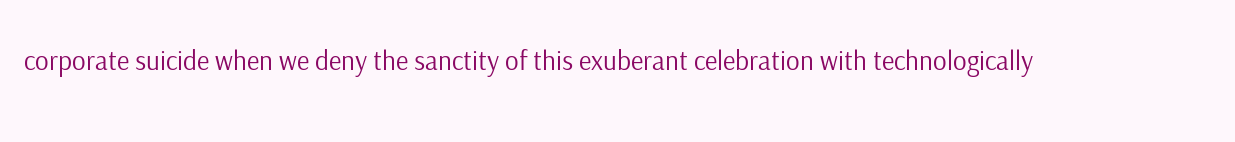corporate suicide when we deny the sanctity of this exuberant celebration with technologically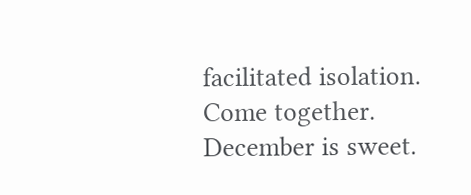facilitated isolation. Come together. December is sweet.